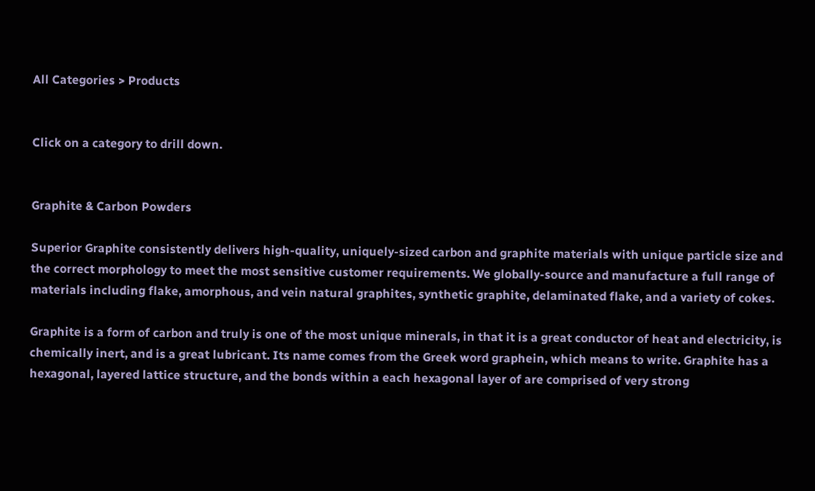All Categories > Products


Click on a category to drill down.


Graphite & Carbon Powders

Superior Graphite consistently delivers high-quality, uniquely-sized carbon and graphite materials with unique particle size and the correct morphology to meet the most sensitive customer requirements. We globally-source and manufacture a full range of materials including flake, amorphous, and vein natural graphites, synthetic graphite, delaminated flake, and a variety of cokes.

Graphite is a form of carbon and truly is one of the most unique minerals, in that it is a great conductor of heat and electricity, is chemically inert, and is a great lubricant. Its name comes from the Greek word graphein, which means to write. Graphite has a hexagonal, layered lattice structure, and the bonds within a each hexagonal layer of are comprised of very strong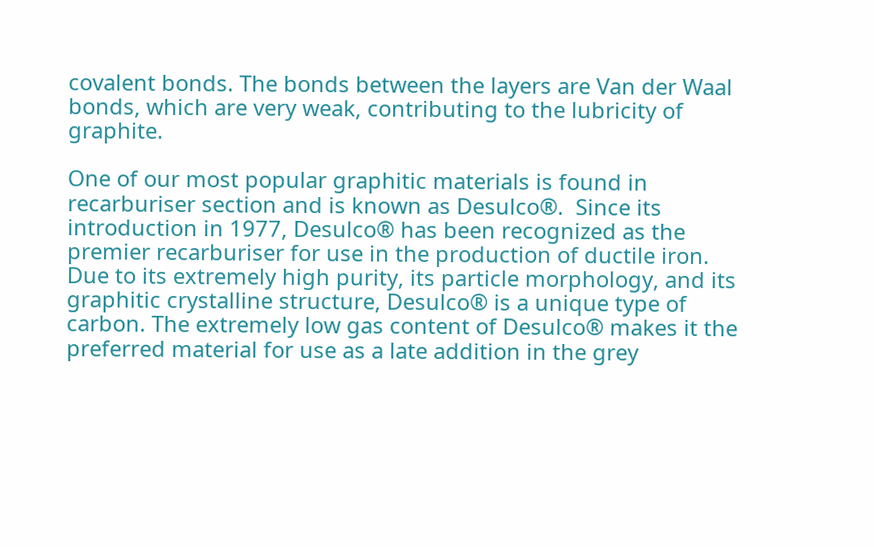covalent bonds. The bonds between the layers are Van der Waal bonds, which are very weak, contributing to the lubricity of graphite.

One of our most popular graphitic materials is found in recarburiser section and is known as Desulco®.  Since its introduction in 1977, Desulco® has been recognized as the premier recarburiser for use in the production of ductile iron.  Due to its extremely high purity, its particle morphology, and its graphitic crystalline structure, Desulco® is a unique type of carbon. The extremely low gas content of Desulco® makes it the preferred material for use as a late addition in the grey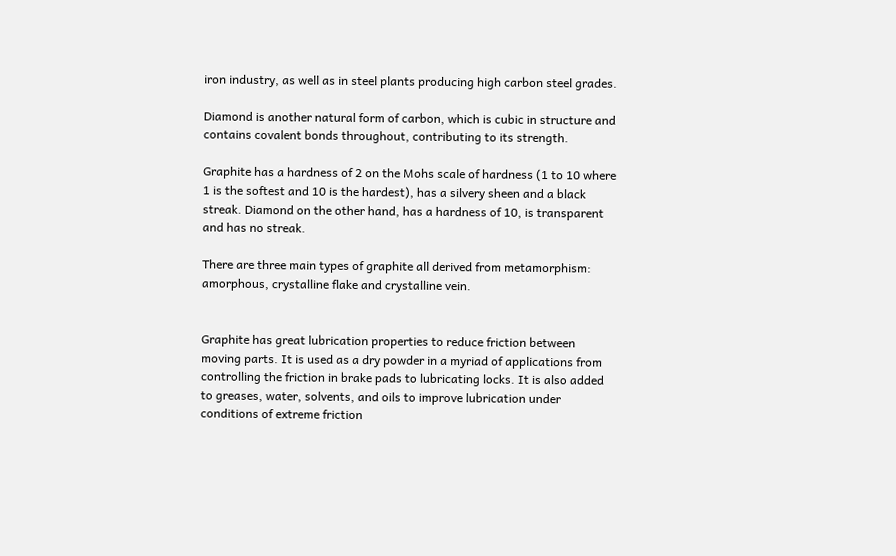iron industry, as well as in steel plants producing high carbon steel grades.

Diamond is another natural form of carbon, which is cubic in structure and contains covalent bonds throughout, contributing to its strength.

Graphite has a hardness of 2 on the Mohs scale of hardness (1 to 10 where 1 is the softest and 10 is the hardest), has a silvery sheen and a black streak. Diamond on the other hand, has a hardness of 10, is transparent and has no streak.

There are three main types of graphite all derived from metamorphism: amorphous, crystalline flake and crystalline vein.


Graphite has great lubrication properties to reduce friction between moving parts. It is used as a dry powder in a myriad of applications from controlling the friction in brake pads to lubricating locks. It is also added to greases, water, solvents, and oils to improve lubrication under conditions of extreme friction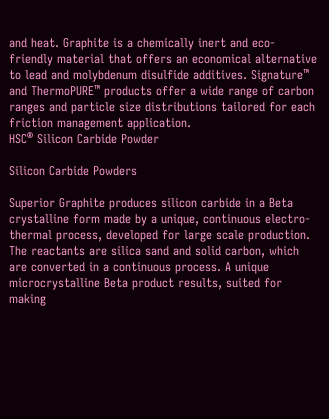and heat. Graphite is a chemically inert and eco-friendly material that offers an economical alternative to lead and molybdenum disulfide additives. Signature™ and ThermoPURE™ products offer a wide range of carbon ranges and particle size distributions tailored for each friction management application.
HSC® Silicon Carbide Powder

Silicon Carbide Powders

Superior Graphite produces silicon carbide in a Beta crystalline form made by a unique, continuous electro-thermal process, developed for large scale production. The reactants are silica sand and solid carbon, which are converted in a continuous process. A unique microcrystalline Beta product results, suited for making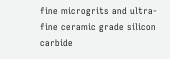fine microgrits and ultra-fine ceramic grade silicon carbide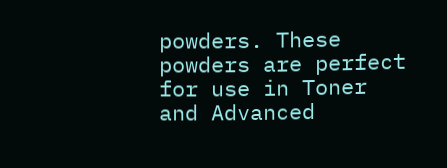powders. These powders are perfect for use in Toner and Advanced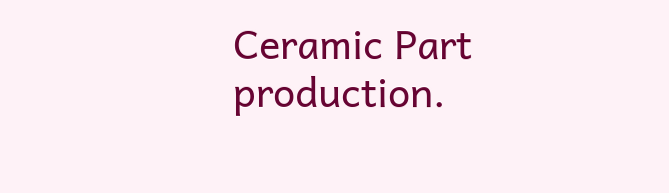Ceramic Part production.